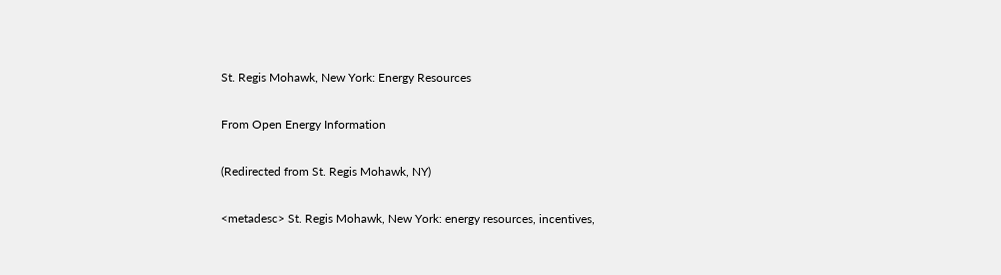St. Regis Mohawk, New York: Energy Resources

From Open Energy Information

(Redirected from St. Regis Mohawk, NY)

<metadesc> St. Regis Mohawk, New York: energy resources, incentives,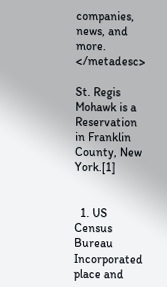companies, news, and more. </metadesc>

St. Regis Mohawk is a Reservation in Franklin County, New York.[1]


  1. US Census Bureau Incorporated place and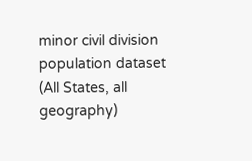minor civil division population dataset (All States, all geography)